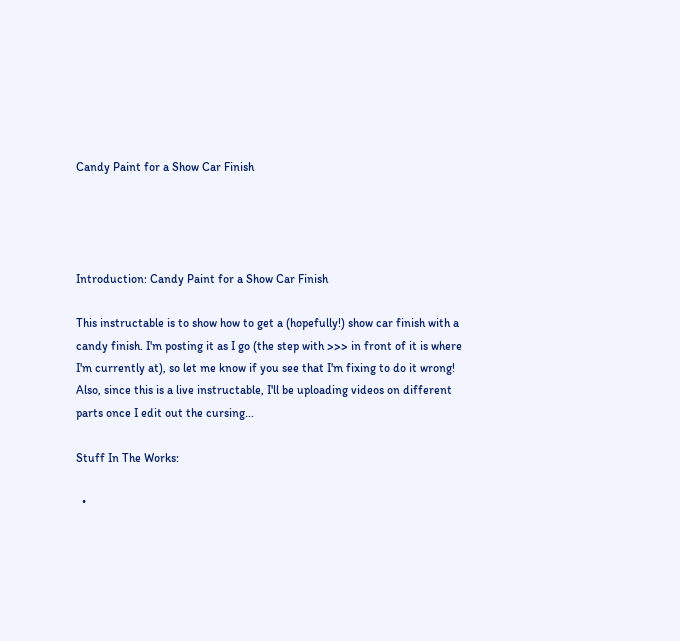Candy Paint for a Show Car Finish




Introduction: Candy Paint for a Show Car Finish

This instructable is to show how to get a (hopefully!) show car finish with a candy finish. I'm posting it as I go (the step with >>> in front of it is where I'm currently at), so let me know if you see that I'm fixing to do it wrong! Also, since this is a live instructable, I'll be uploading videos on different parts once I edit out the cursing...

Stuff In The Works:

  •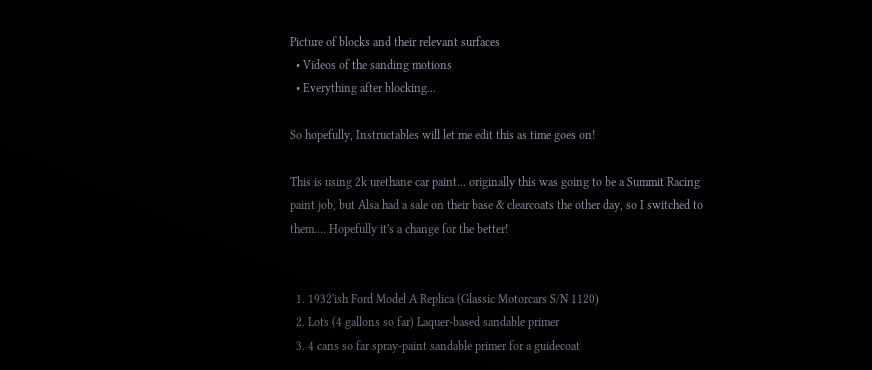Picture of blocks and their relevant surfaces
  • Videos of the sanding motions
  • Everything after blocking...

So hopefully, Instructables will let me edit this as time goes on!

This is using 2k urethane car paint... originally this was going to be a Summit Racing paint job, but Alsa had a sale on their base & clearcoats the other day, so I switched to them.... Hopefully it's a change for the better!


  1. 1932'ish Ford Model A Replica (Glassic Motorcars S/N 1120)
  2. Lots (4 gallons so far) Laquer-based sandable primer
  3. 4 cans so far spray-paint sandable primer for a guidecoat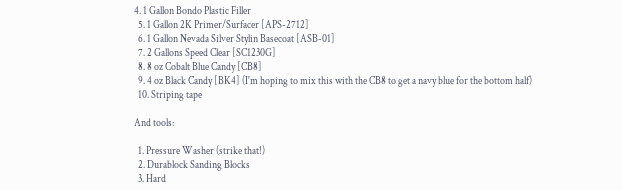4. 1 Gallon Bondo Plastic Filler
  5. 1 Gallon 2K Primer/Surfacer [APS-2712]
  6. 1 Gallon Nevada Silver Stylin Basecoat [ASB-01]
  7. 2 Gallons Speed Clear [SC1230G]
  8. 8 oz Cobalt Blue Candy [CB8]
  9. 4 oz Black Candy [BK4] (I'm hoping to mix this with the CB8 to get a navy blue for the bottom half)
  10. Striping tape

And tools:

  1. Pressure Washer (strike that!)
  2. Durablock Sanding Blocks
  3. Hard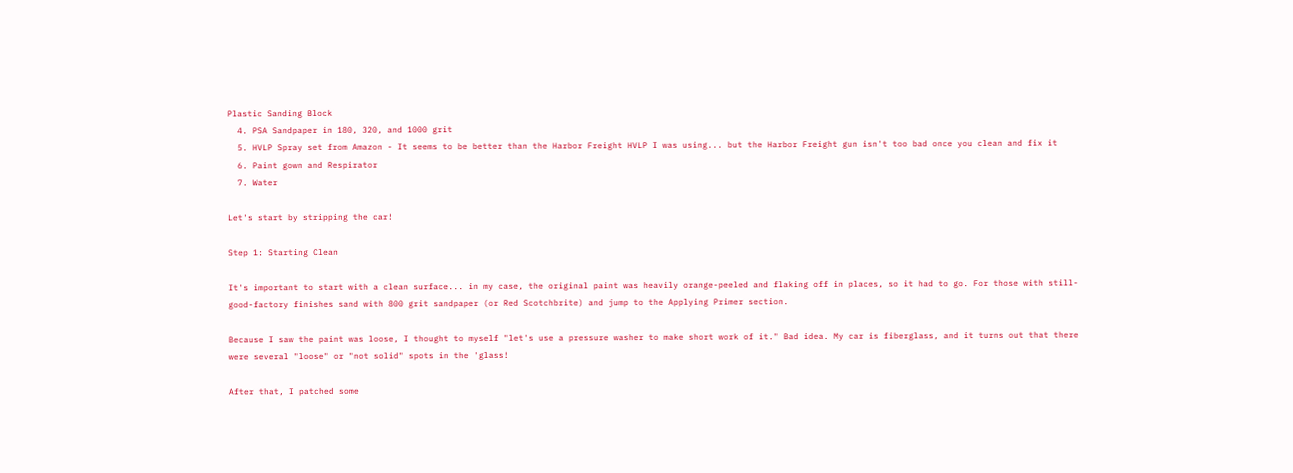Plastic Sanding Block
  4. PSA Sandpaper in 180, 320, and 1000 grit
  5. HVLP Spray set from Amazon - It seems to be better than the Harbor Freight HVLP I was using... but the Harbor Freight gun isn't too bad once you clean and fix it
  6. Paint gown and Respirator
  7. Water

Let's start by stripping the car!

Step 1: Starting Clean

It's important to start with a clean surface... in my case, the original paint was heavily orange-peeled and flaking off in places, so it had to go. For those with still-good-factory finishes sand with 800 grit sandpaper (or Red Scotchbrite) and jump to the Applying Primer section.

Because I saw the paint was loose, I thought to myself "let's use a pressure washer to make short work of it." Bad idea. My car is fiberglass, and it turns out that there were several "loose" or "not solid" spots in the 'glass!

After that, I patched some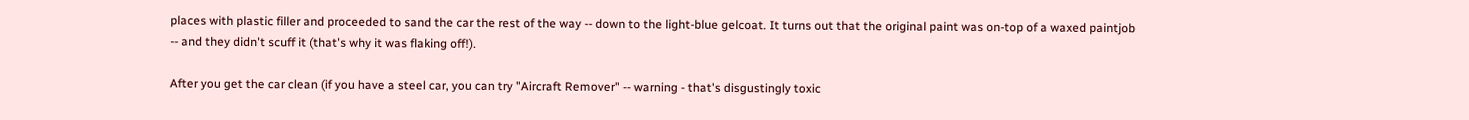places with plastic filler and proceeded to sand the car the rest of the way -- down to the light-blue gelcoat. It turns out that the original paint was on-top of a waxed paintjob -- and they didn't scuff it (that's why it was flaking off!).

After you get the car clean (if you have a steel car, you can try "Aircraft Remover" -- warning - that's disgustingly toxic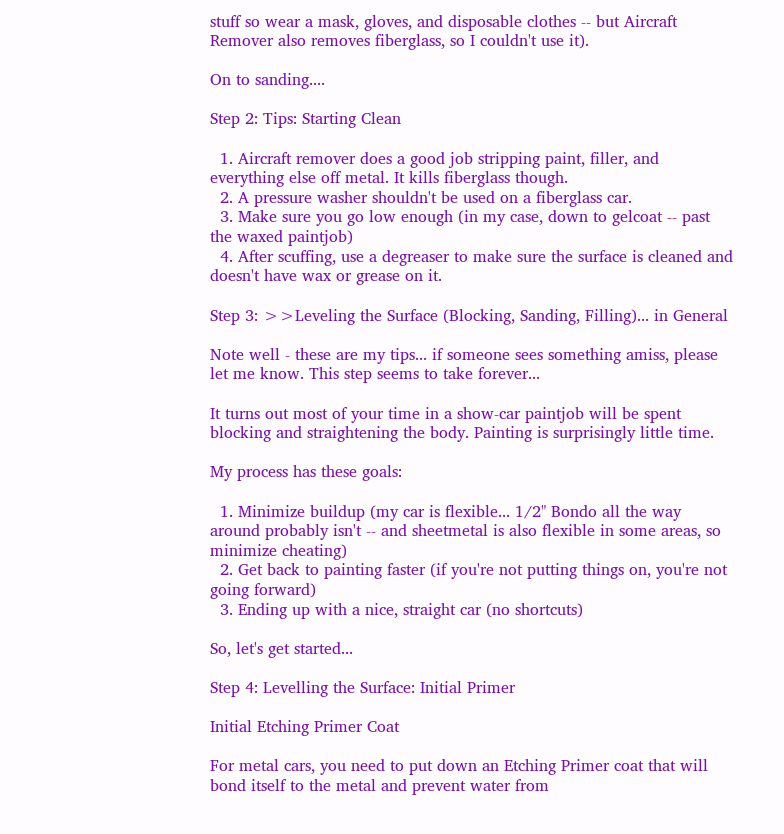stuff so wear a mask, gloves, and disposable clothes -- but Aircraft Remover also removes fiberglass, so I couldn't use it).

On to sanding....

Step 2: Tips: Starting Clean

  1. Aircraft remover does a good job stripping paint, filler, and everything else off metal. It kills fiberglass though.
  2. A pressure washer shouldn't be used on a fiberglass car.
  3. Make sure you go low enough (in my case, down to gelcoat -- past the waxed paintjob)
  4. After scuffing, use a degreaser to make sure the surface is cleaned and doesn't have wax or grease on it.

Step 3: >>Leveling the Surface (Blocking, Sanding, Filling)... in General

Note well - these are my tips... if someone sees something amiss, please let me know. This step seems to take forever...

It turns out most of your time in a show-car paintjob will be spent blocking and straightening the body. Painting is surprisingly little time.

My process has these goals:

  1. Minimize buildup (my car is flexible... 1/2" Bondo all the way around probably isn't -- and sheetmetal is also flexible in some areas, so minimize cheating)
  2. Get back to painting faster (if you're not putting things on, you're not going forward)
  3. Ending up with a nice, straight car (no shortcuts)

So, let's get started...

Step 4: Levelling the Surface: Initial Primer

Initial Etching Primer Coat

For metal cars, you need to put down an Etching Primer coat that will bond itself to the metal and prevent water from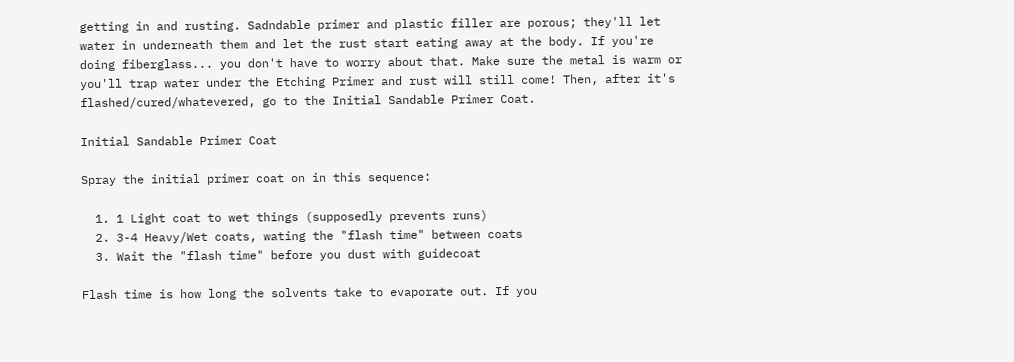getting in and rusting. Sadndable primer and plastic filler are porous; they'll let water in underneath them and let the rust start eating away at the body. If you're doing fiberglass... you don't have to worry about that. Make sure the metal is warm or you'll trap water under the Etching Primer and rust will still come! Then, after it's flashed/cured/whatevered, go to the Initial Sandable Primer Coat.

Initial Sandable Primer Coat

Spray the initial primer coat on in this sequence:

  1. 1 Light coat to wet things (supposedly prevents runs)
  2. 3-4 Heavy/Wet coats, wating the "flash time" between coats
  3. Wait the "flash time" before you dust with guidecoat

Flash time is how long the solvents take to evaporate out. If you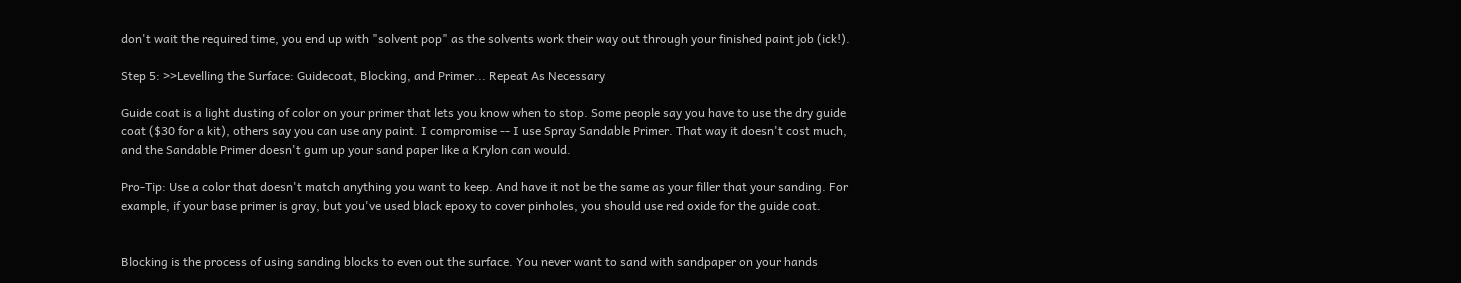don't wait the required time, you end up with "solvent pop" as the solvents work their way out through your finished paint job (ick!).

Step 5: >>Levelling the Surface: Guidecoat, Blocking, and Primer... Repeat As Necessary

Guide coat is a light dusting of color on your primer that lets you know when to stop. Some people say you have to use the dry guide coat ($30 for a kit), others say you can use any paint. I compromise -- I use Spray Sandable Primer. That way it doesn't cost much, and the Sandable Primer doesn't gum up your sand paper like a Krylon can would.

Pro-Tip: Use a color that doesn't match anything you want to keep. And have it not be the same as your filler that your sanding. For example, if your base primer is gray, but you've used black epoxy to cover pinholes, you should use red oxide for the guide coat.


Blocking is the process of using sanding blocks to even out the surface. You never want to sand with sandpaper on your hands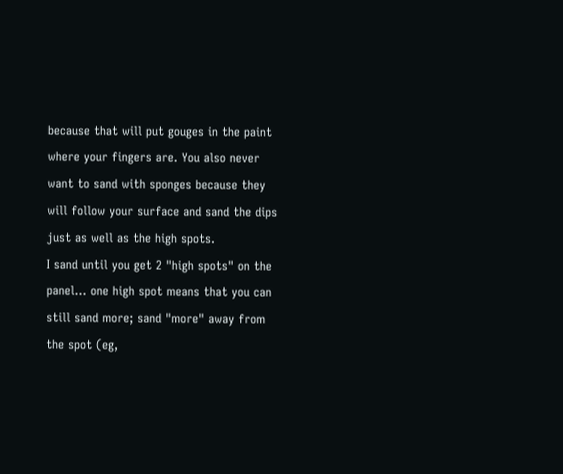because that will put gouges in the paint where your fingers are. You also never want to sand with sponges because they will follow your surface and sand the dips just as well as the high spots.
I sand until you get 2 "high spots" on the panel... one high spot means that you can still sand more; sand "more" away from the spot (eg,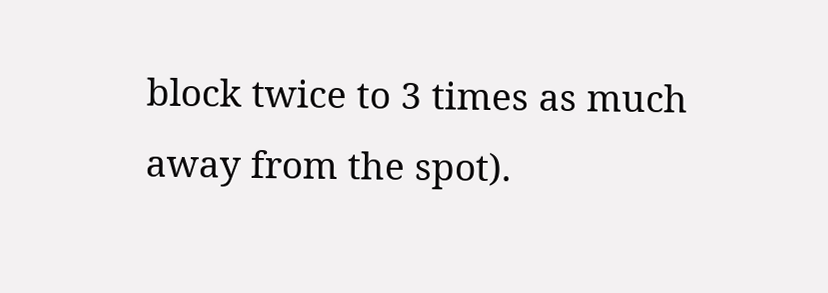block twice to 3 times as much away from the spot).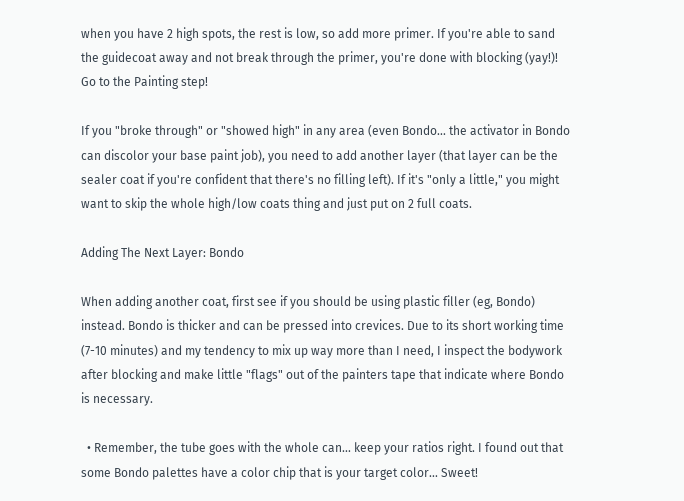when you have 2 high spots, the rest is low, so add more primer. If you're able to sand the guidecoat away and not break through the primer, you're done with blocking (yay!)! Go to the Painting step!

If you "broke through" or "showed high" in any area (even Bondo... the activator in Bondo can discolor your base paint job), you need to add another layer (that layer can be the sealer coat if you're confident that there's no filling left). If it's "only a little," you might want to skip the whole high/low coats thing and just put on 2 full coats.

Adding The Next Layer: Bondo

When adding another coat, first see if you should be using plastic filler (eg, Bondo) instead. Bondo is thicker and can be pressed into crevices. Due to its short working time (7-10 minutes) and my tendency to mix up way more than I need, I inspect the bodywork after blocking and make little "flags" out of the painters tape that indicate where Bondo is necessary.

  • Remember, the tube goes with the whole can... keep your ratios right. I found out that some Bondo palettes have a color chip that is your target color... Sweet!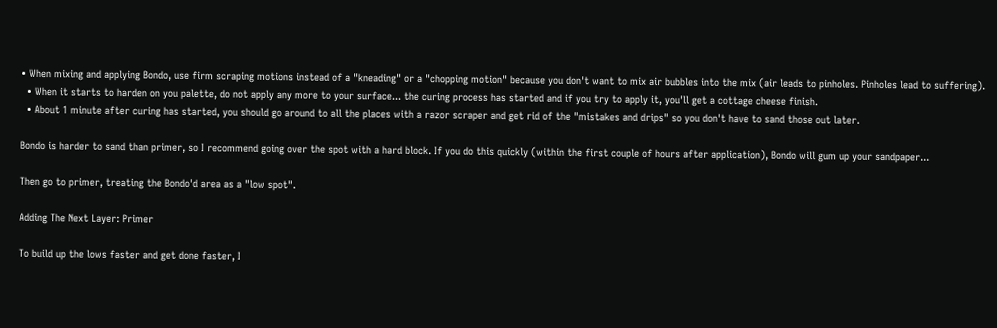• When mixing and applying Bondo, use firm scraping motions instead of a "kneading" or a "chopping motion" because you don't want to mix air bubbles into the mix (air leads to pinholes. Pinholes lead to suffering).
  • When it starts to harden on you palette, do not apply any more to your surface... the curing process has started and if you try to apply it, you'll get a cottage cheese finish.
  • About 1 minute after curing has started, you should go around to all the places with a razor scraper and get rid of the "mistakes and drips" so you don't have to sand those out later.

Bondo is harder to sand than primer, so I recommend going over the spot with a hard block. If you do this quickly (within the first couple of hours after application), Bondo will gum up your sandpaper...

Then go to primer, treating the Bondo'd area as a "low spot".

Adding The Next Layer: Primer

To build up the lows faster and get done faster, I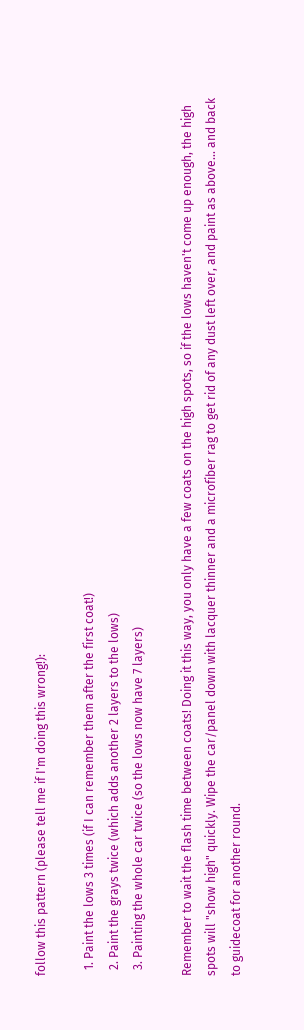follow this pattern (please tell me if I'm doing this wrong!):

  1. Paint the lows 3 times (if I can remember them after the first coat!)
  2. Paint the grays twice (which adds another 2 layers to the lows)
  3. Painting the whole car twice (so the lows now have 7 layers)

Remember to wait the flash time between coats! Doing it this way, you only have a few coats on the high spots, so if the lows haven't come up enough, the high spots will "show high" quickly. Wipe the car/panel down with lacquer thinner and a microfiber rag to get rid of any dust left over, and paint as above... and back to guidecoat for another round.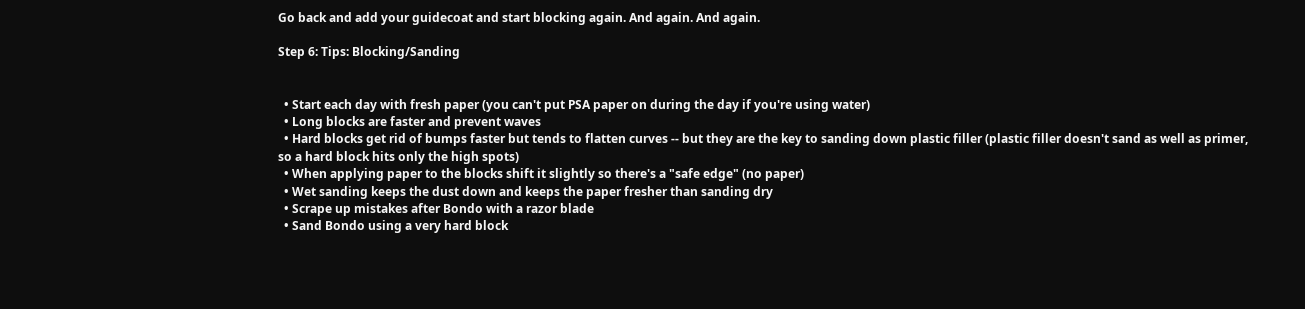Go back and add your guidecoat and start blocking again. And again. And again.

Step 6: Tips: Blocking/Sanding


  • Start each day with fresh paper (you can't put PSA paper on during the day if you're using water)
  • Long blocks are faster and prevent waves
  • Hard blocks get rid of bumps faster but tends to flatten curves -- but they are the key to sanding down plastic filler (plastic filler doesn't sand as well as primer, so a hard block hits only the high spots)
  • When applying paper to the blocks shift it slightly so there's a "safe edge" (no paper)
  • Wet sanding keeps the dust down and keeps the paper fresher than sanding dry
  • Scrape up mistakes after Bondo with a razor blade
  • Sand Bondo using a very hard block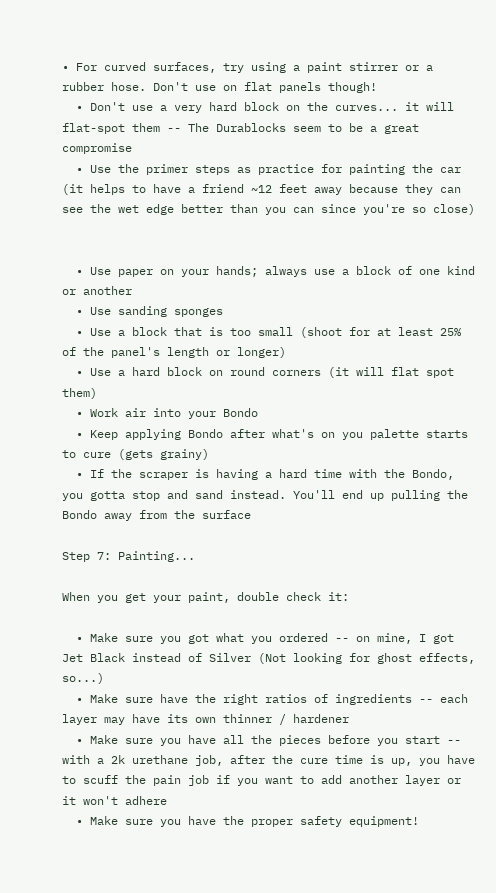• For curved surfaces, try using a paint stirrer or a rubber hose. Don't use on flat panels though!
  • Don't use a very hard block on the curves... it will flat-spot them -- The Durablocks seem to be a great compromise
  • Use the primer steps as practice for painting the car (it helps to have a friend ~12 feet away because they can see the wet edge better than you can since you're so close)


  • Use paper on your hands; always use a block of one kind or another
  • Use sanding sponges
  • Use a block that is too small (shoot for at least 25% of the panel's length or longer)
  • Use a hard block on round corners (it will flat spot them)
  • Work air into your Bondo
  • Keep applying Bondo after what's on you palette starts to cure (gets grainy)
  • If the scraper is having a hard time with the Bondo, you gotta stop and sand instead. You'll end up pulling the Bondo away from the surface

Step 7: Painting...

When you get your paint, double check it:

  • Make sure you got what you ordered -- on mine, I got Jet Black instead of Silver (Not looking for ghost effects, so...)
  • Make sure have the right ratios of ingredients -- each layer may have its own thinner / hardener
  • Make sure you have all the pieces before you start -- with a 2k urethane job, after the cure time is up, you have to scuff the pain job if you want to add another layer or it won't adhere
  • Make sure you have the proper safety equipment!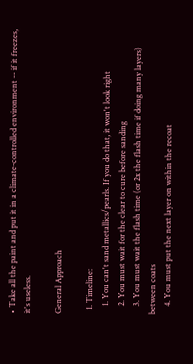• Take all the paint and put it in a climate-controlled environment -- if it freezes, it's useless.

General Approach

  1. Timeline:
    1. You can't sand metallics/pearls. If you do that, it won't look right
    2. You must wait for the clear to cure before sanding
    3. You must wait the flash time (or 2x the flash time if doing many layers) between coats
    4. You must put the next layer on within the recoat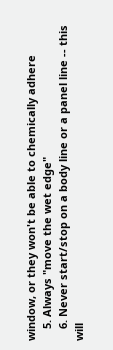window, or they won't be able to chemically adhere
    5. Always "move the wet edge"
    6. Never start/stop on a body line or a panel line -- this will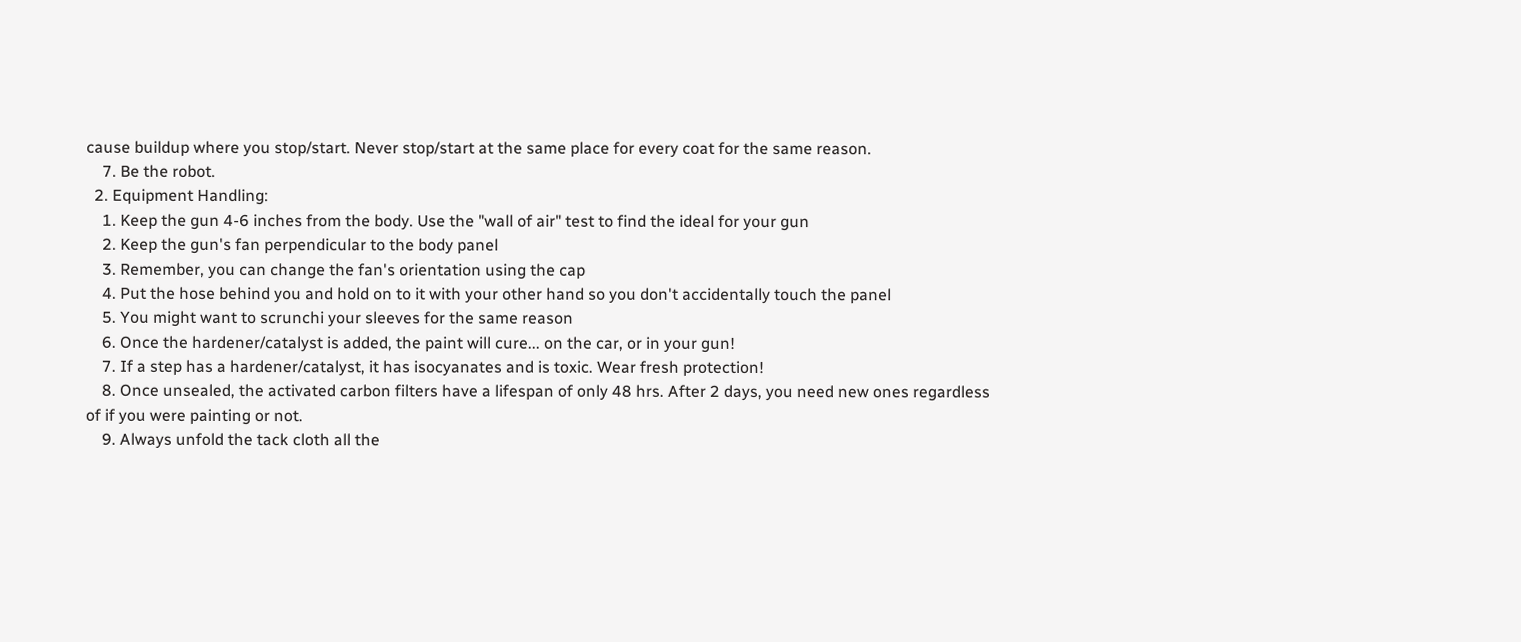cause buildup where you stop/start. Never stop/start at the same place for every coat for the same reason.
    7. Be the robot.
  2. Equipment Handling:
    1. Keep the gun 4-6 inches from the body. Use the "wall of air" test to find the ideal for your gun
    2. Keep the gun's fan perpendicular to the body panel
    3. Remember, you can change the fan's orientation using the cap
    4. Put the hose behind you and hold on to it with your other hand so you don't accidentally touch the panel
    5. You might want to scrunchi your sleeves for the same reason
    6. Once the hardener/catalyst is added, the paint will cure... on the car, or in your gun!
    7. If a step has a hardener/catalyst, it has isocyanates and is toxic. Wear fresh protection!
    8. Once unsealed, the activated carbon filters have a lifespan of only 48 hrs. After 2 days, you need new ones regardless of if you were painting or not.
    9. Always unfold the tack cloth all the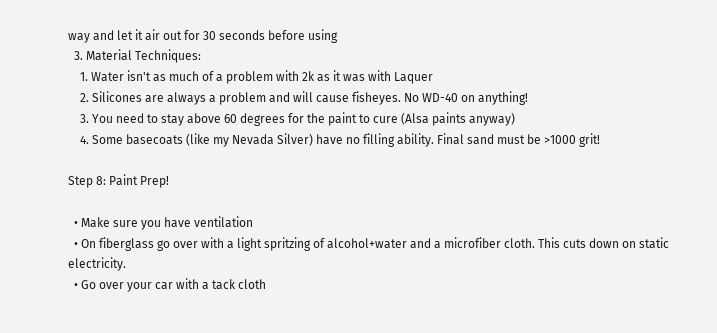way and let it air out for 30 seconds before using
  3. Material Techniques:
    1. Water isn't as much of a problem with 2k as it was with Laquer
    2. Silicones are always a problem and will cause fisheyes. No WD-40 on anything!
    3. You need to stay above 60 degrees for the paint to cure (Alsa paints anyway)
    4. Some basecoats (like my Nevada Silver) have no filling ability. Final sand must be >1000 grit!

Step 8: Paint Prep!

  • Make sure you have ventilation
  • On fiberglass go over with a light spritzing of alcohol+water and a microfiber cloth. This cuts down on static electricity.
  • Go over your car with a tack cloth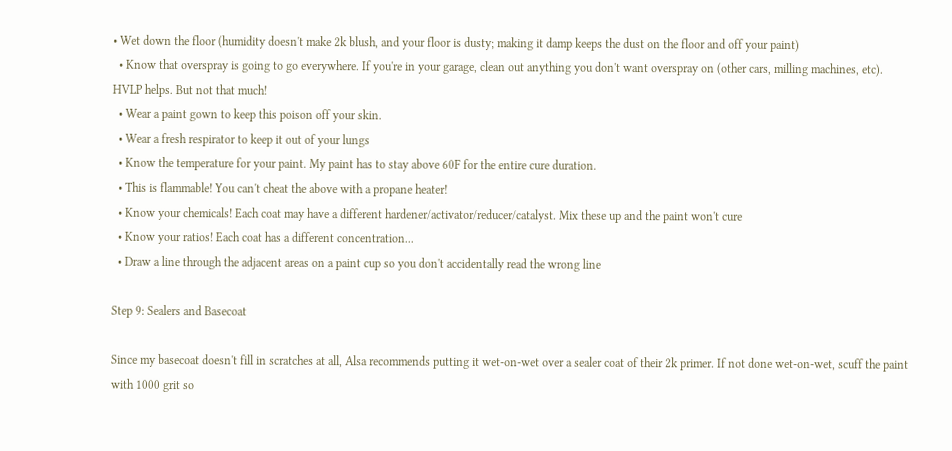• Wet down the floor (humidity doesn't make 2k blush, and your floor is dusty; making it damp keeps the dust on the floor and off your paint)
  • Know that overspray is going to go everywhere. If you're in your garage, clean out anything you don't want overspray on (other cars, milling machines, etc). HVLP helps. But not that much!
  • Wear a paint gown to keep this poison off your skin.
  • Wear a fresh respirator to keep it out of your lungs
  • Know the temperature for your paint. My paint has to stay above 60F for the entire cure duration.
  • This is flammable! You can't cheat the above with a propane heater!
  • Know your chemicals! Each coat may have a different hardener/activator/reducer/catalyst. Mix these up and the paint won't cure
  • Know your ratios! Each coat has a different concentration...
  • Draw a line through the adjacent areas on a paint cup so you don't accidentally read the wrong line

Step 9: Sealers and Basecoat

Since my basecoat doesn't fill in scratches at all, Alsa recommends putting it wet-on-wet over a sealer coat of their 2k primer. If not done wet-on-wet, scuff the paint with 1000 grit so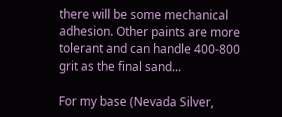there will be some mechanical adhesion. Other paints are more tolerant and can handle 400-800 grit as the final sand...

For my base (Nevada Silver,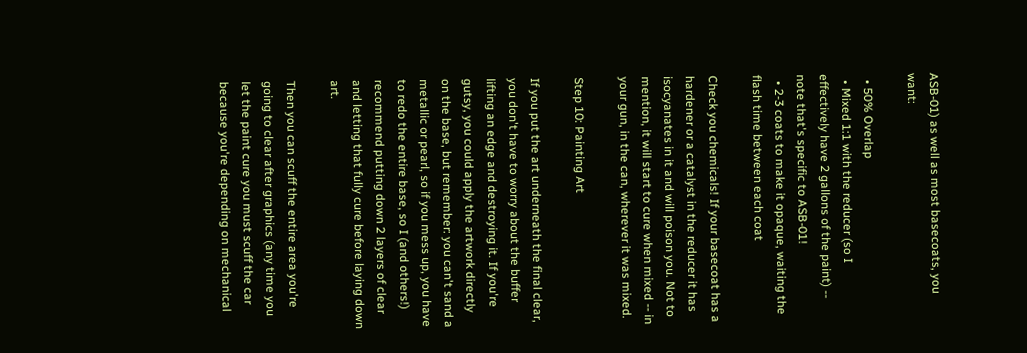ASB-01) as well as most basecoats, you want:

  • 50% Overlap
  • Mixed 1:1 with the reducer (so I effectively have 2 gallons of the paint) -- note that's specific to ASB-01!
  • 2-3 coats to make it opaque, waiting the flash time between each coat

Check you chemicals! If your basecoat has a hardener or a catalyst in the reducer it has isocyanates in it and will poison you. Not to mention, it will start to cure when mixed -- in your gun, in the can, wherever it was mixed.

Step 10: Painting Art

If you put the art underneath the final clear, you don't have to worry about the buffer lifting an edge and destroying it. If you're gutsy, you could apply the artwork directly on the base, but remember: you can't sand a metallic or pearl, so if you mess up, you have to redo the entire base, so I (and others!) recommend putting down 2 layers of clear and letting that fully cure before laying down art.

Then you can scuff the entire area you're going to clear after graphics (any time you let the paint cure you must scuff the car because you're depending on mechanical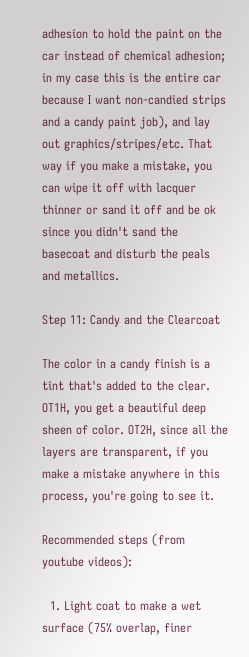adhesion to hold the paint on the car instead of chemical adhesion; in my case this is the entire car because I want non-candied strips and a candy paint job), and lay out graphics/stripes/etc. That way if you make a mistake, you can wipe it off with lacquer thinner or sand it off and be ok since you didn't sand the basecoat and disturb the peals and metallics.

Step 11: Candy and the Clearcoat

The color in a candy finish is a tint that's added to the clear. OT1H, you get a beautiful deep sheen of color. OT2H, since all the layers are transparent, if you make a mistake anywhere in this process, you're going to see it.

Recommended steps (from youtube videos):

  1. Light coat to make a wet surface (75% overlap, finer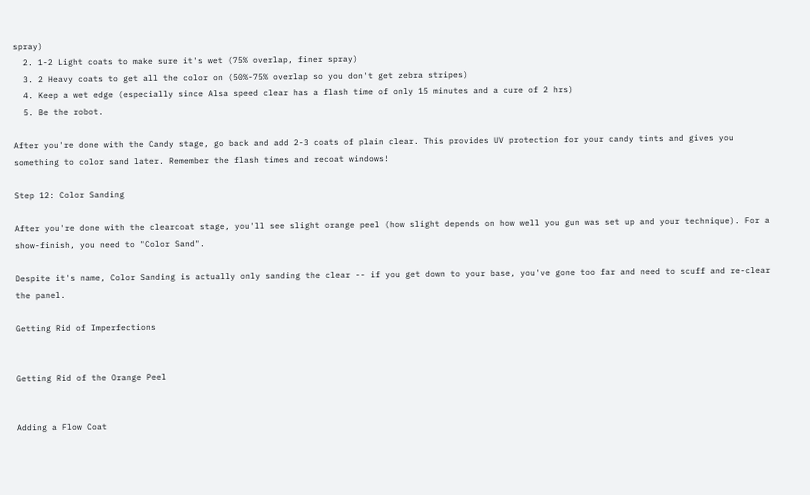spray)
  2. 1-2 Light coats to make sure it's wet (75% overlap, finer spray)
  3. 2 Heavy coats to get all the color on (50%-75% overlap so you don't get zebra stripes)
  4. Keep a wet edge (especially since Alsa speed clear has a flash time of only 15 minutes and a cure of 2 hrs)
  5. Be the robot.

After you're done with the Candy stage, go back and add 2-3 coats of plain clear. This provides UV protection for your candy tints and gives you something to color sand later. Remember the flash times and recoat windows!

Step 12: Color Sanding

After you're done with the clearcoat stage, you'll see slight orange peel (how slight depends on how well you gun was set up and your technique). For a show-finish, you need to "Color Sand".

Despite it's name, Color Sanding is actually only sanding the clear -- if you get down to your base, you've gone too far and need to scuff and re-clear the panel.

Getting Rid of Imperfections


Getting Rid of the Orange Peel


Adding a Flow Coat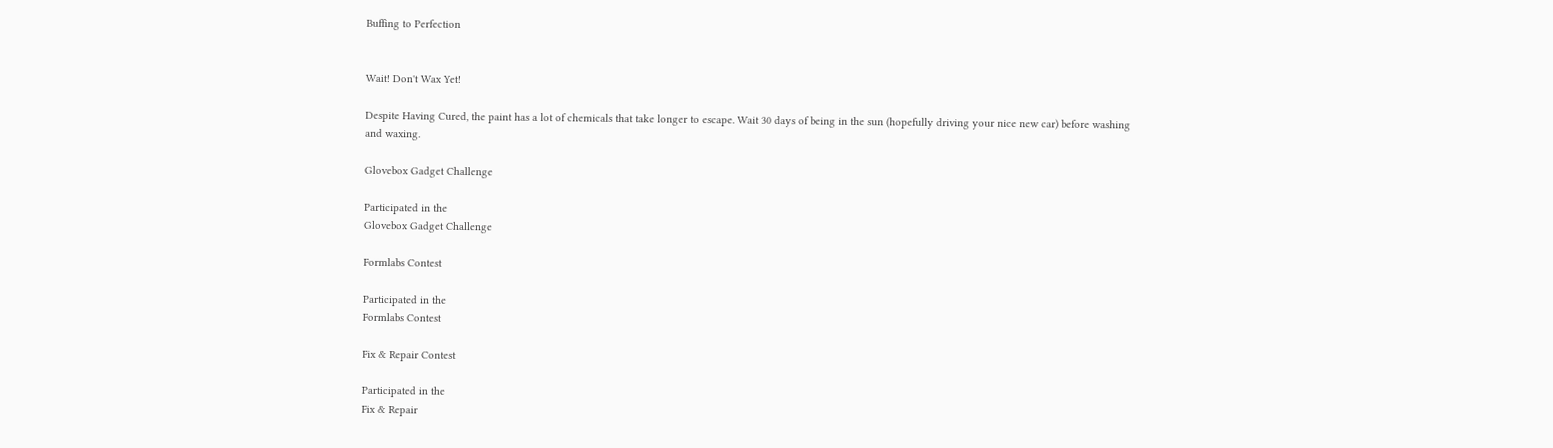Buffing to Perfection


Wait! Don't Wax Yet!

Despite Having Cured, the paint has a lot of chemicals that take longer to escape. Wait 30 days of being in the sun (hopefully driving your nice new car) before washing and waxing.

Glovebox Gadget Challenge

Participated in the
Glovebox Gadget Challenge

Formlabs Contest

Participated in the
Formlabs Contest

Fix & Repair Contest

Participated in the
Fix & Repair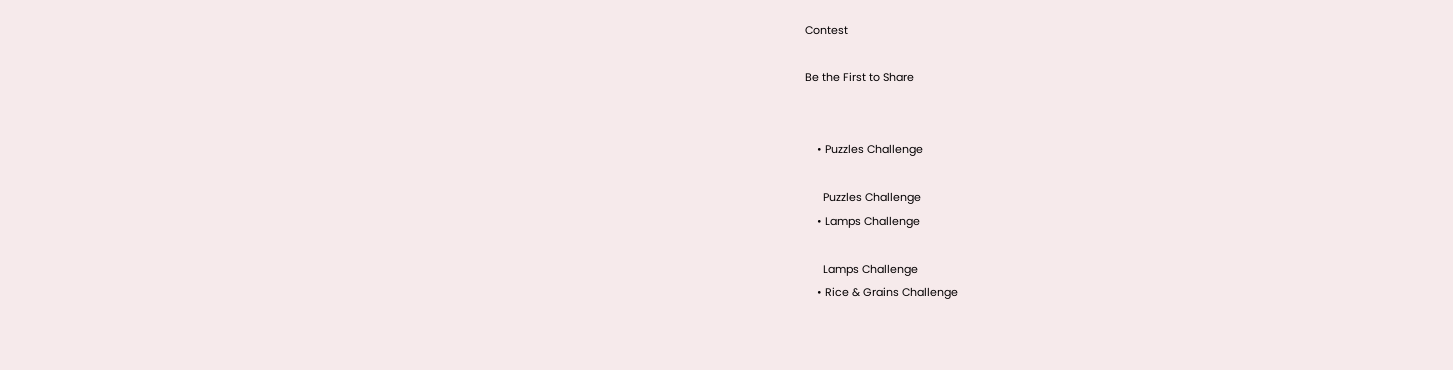Contest

Be the First to Share


    • Puzzles Challenge

      Puzzles Challenge
    • Lamps Challenge

      Lamps Challenge
    • Rice & Grains Challenge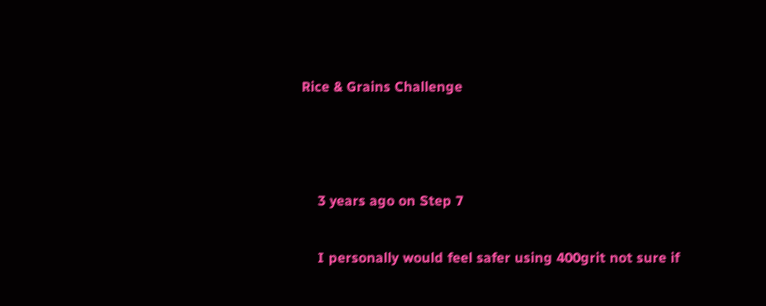Rice & Grains Challenge



    3 years ago on Step 7

    I personally would feel safer using 400grit not sure if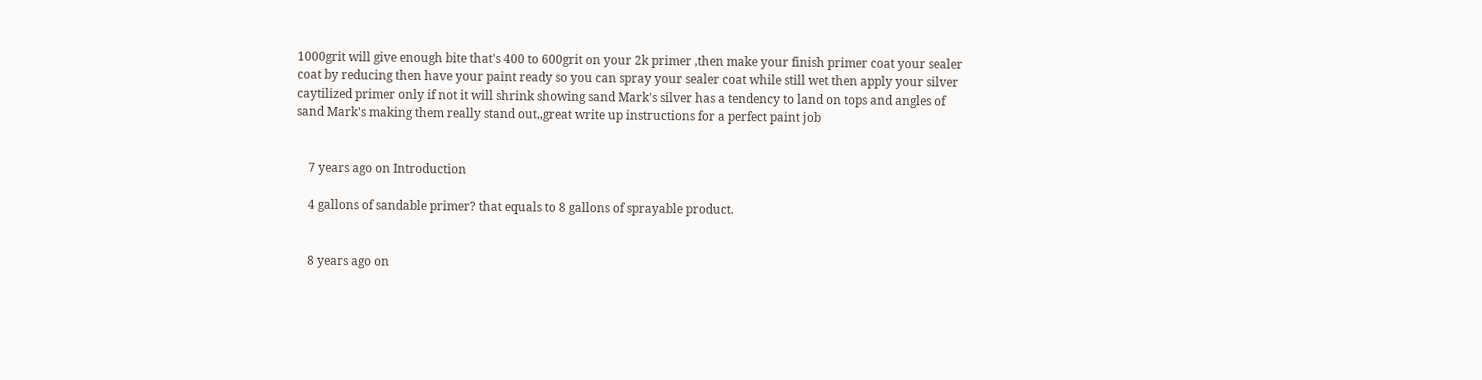1000grit will give enough bite that's 400 to 600grit on your 2k primer ,then make your finish primer coat your sealer coat by reducing then have your paint ready so you can spray your sealer coat while still wet then apply your silver caytilized primer only if not it will shrink showing sand Mark's silver has a tendency to land on tops and angles of sand Mark's making them really stand out,,great write up instructions for a perfect paint job


    7 years ago on Introduction

    4 gallons of sandable primer? that equals to 8 gallons of sprayable product.


    8 years ago on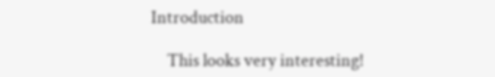Introduction

    This looks very interesting!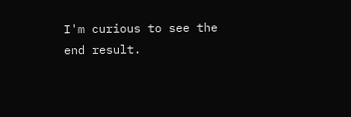I'm curious to see the end result.